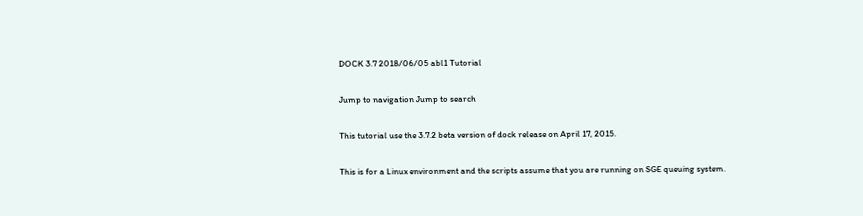DOCK 3.7 2018/06/05 abl1 Tutorial

Jump to navigation Jump to search

This tutorial use the 3.7.2 beta version of dock release on April 17, 2015.

This is for a Linux environment and the scripts assume that you are running on SGE queuing system.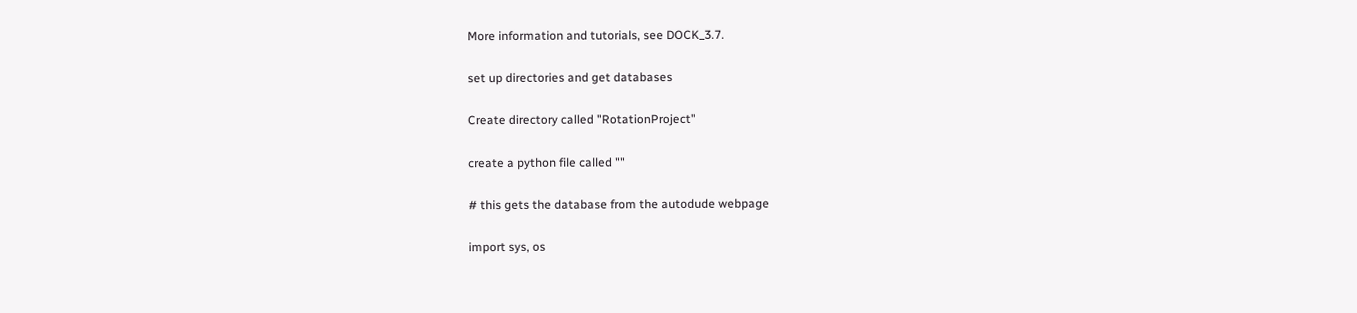More information and tutorials, see DOCK_3.7.

set up directories and get databases

Create directory called "RotationProject"

create a python file called ""

# this gets the database from the autodude webpage

import sys, os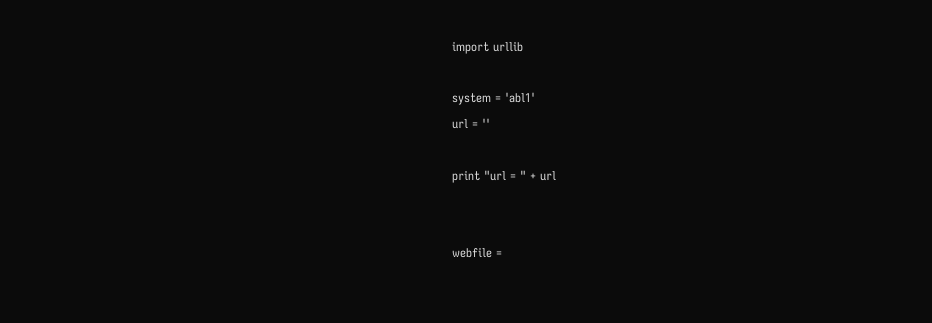import urllib

system = 'abl1'
url = ''

print "url = " + url


webfile =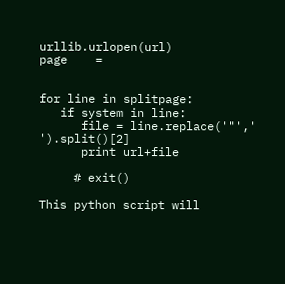urllib.urlopen(url)
page    =


for line in splitpage:
   if system in line:
      file = line.replace('"',' ').split()[2]
      print url+file

     # exit()

This python script will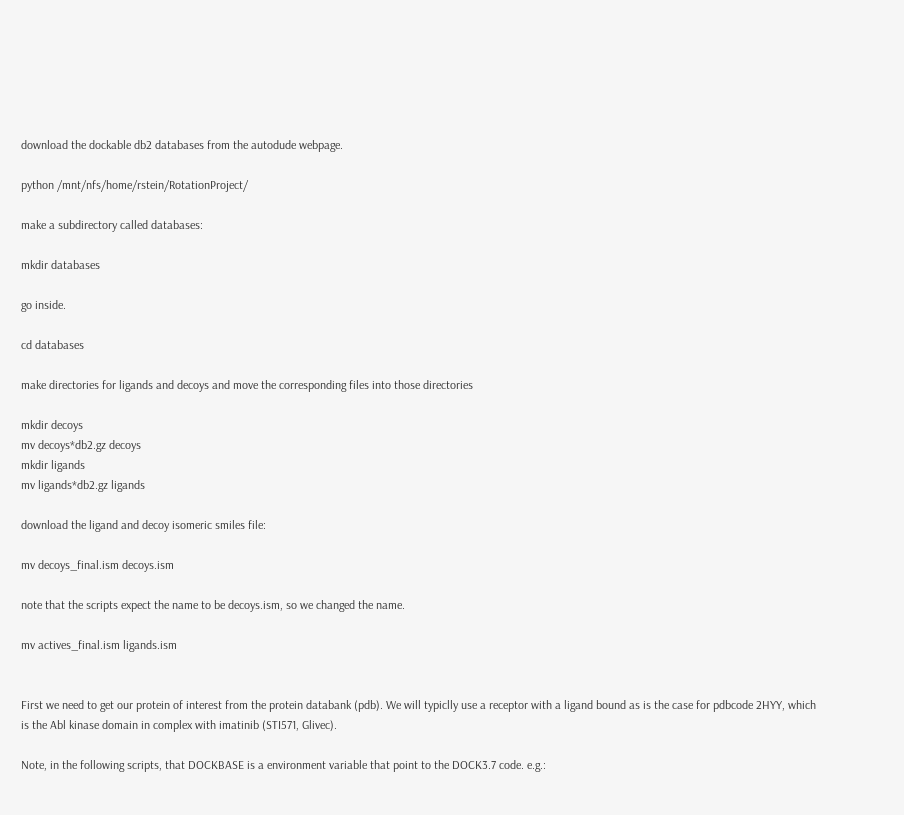download the dockable db2 databases from the autodude webpage.

python /mnt/nfs/home/rstein/RotationProject/

make a subdirectory called databases:

mkdir databases

go inside.

cd databases

make directories for ligands and decoys and move the corresponding files into those directories

mkdir decoys
mv decoys*db2.gz decoys
mkdir ligands
mv ligands*db2.gz ligands

download the ligand and decoy isomeric smiles file:

mv decoys_final.ism decoys.ism

note that the scripts expect the name to be decoys.ism, so we changed the name.

mv actives_final.ism ligands.ism


First we need to get our protein of interest from the protein databank (pdb). We will typiclly use a receptor with a ligand bound as is the case for pdbcode 2HYY, which is the Abl kinase domain in complex with imatinib (STI571, Glivec).

Note, in the following scripts, that DOCKBASE is a environment variable that point to the DOCK3.7 code. e.g.: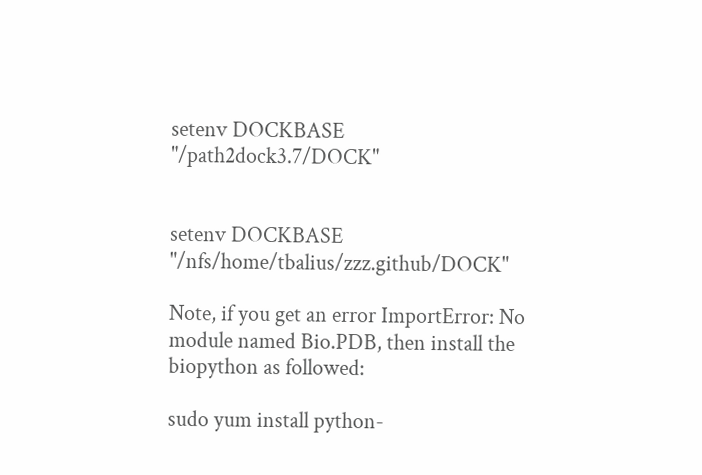setenv DOCKBASE "/path2dock3.7/DOCK"


setenv DOCKBASE "/nfs/home/tbalius/zzz.github/DOCK"

Note, if you get an error ImportError: No module named Bio.PDB, then install the biopython as followed:

sudo yum install python-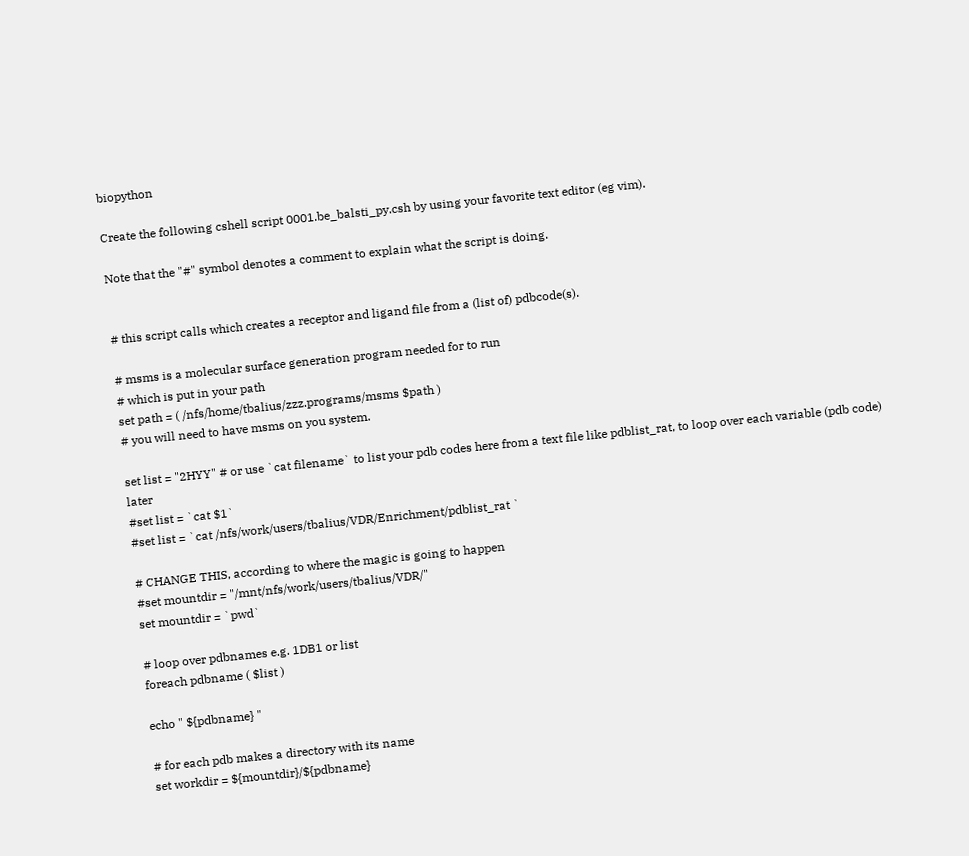biopython

Create the following cshell script 0001.be_balsti_py.csh by using your favorite text editor (eg vim).

Note that the "#" symbol denotes a comment to explain what the script is doing.


# this script calls which creates a receptor and ligand file from a (list of) pdbcode(s).

# msms is a molecular surface generation program needed for to run
# which is put in your path
set path = ( /nfs/home/tbalius/zzz.programs/msms $path )
# you will need to have msms on you system.

set list = "2HYY" # or use `cat filename` to list your pdb codes here from a text file like pdblist_rat, to loop over each variable (pdb code) later
#set list = `cat $1`
#set list = `cat /nfs/work/users/tbalius/VDR/Enrichment/pdblist_rat `

# CHANGE THIS, according to where the magic is going to happen
#set mountdir = "/mnt/nfs/work/users/tbalius/VDR/"
set mountdir = `pwd`

# loop over pdbnames e.g. 1DB1 or list
foreach pdbname ( $list )

echo " ${pdbname} "

# for each pdb makes a directory with its name
set workdir = ${mountdir}/${pdbname}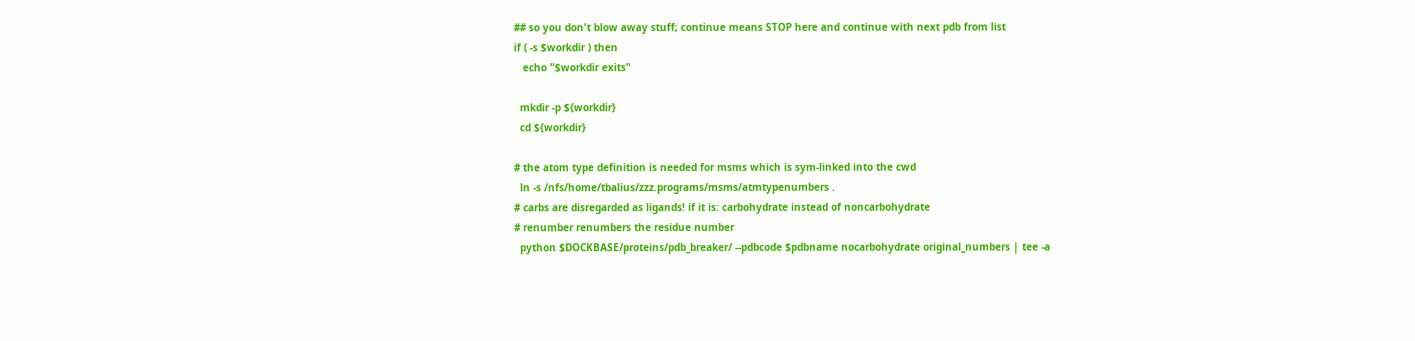## so you don't blow away stuff; continue means STOP here and continue with next pdb from list
if ( -s $workdir ) then
   echo "$workdir exits"

  mkdir -p ${workdir}
  cd ${workdir}

# the atom type definition is needed for msms which is sym-linked into the cwd
  ln -s /nfs/home/tbalius/zzz.programs/msms/atmtypenumbers .
# carbs are disregarded as ligands! if it is: carbohydrate instead of noncarbohydrate
# renumber renumbers the residue number
  python $DOCKBASE/proteins/pdb_breaker/ --pdbcode $pdbname nocarbohydrate original_numbers | tee -a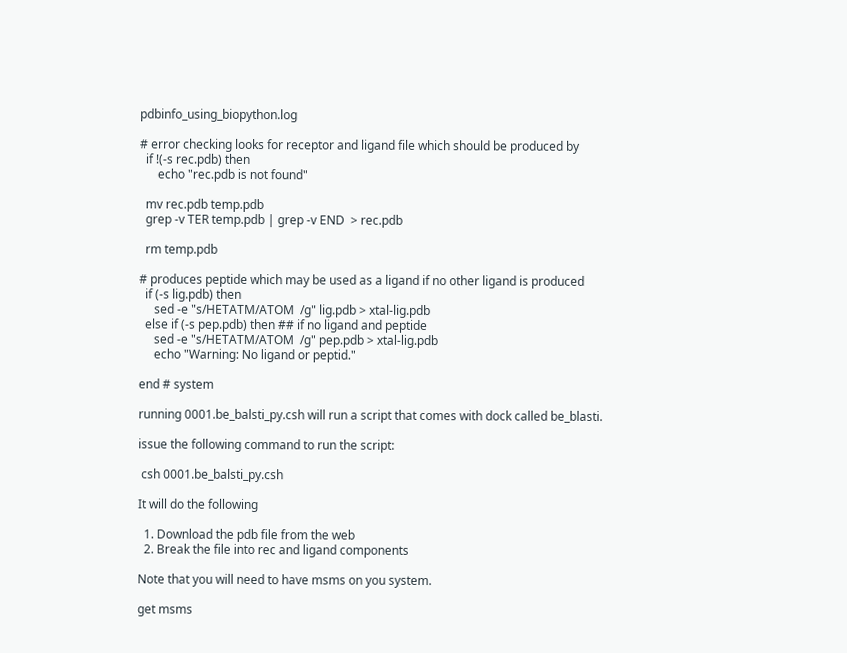pdbinfo_using_biopython.log

# error checking looks for receptor and ligand file which should be produced by
  if !(-s rec.pdb) then
      echo "rec.pdb is not found"

  mv rec.pdb temp.pdb
  grep -v TER temp.pdb | grep -v END  > rec.pdb

  rm temp.pdb

# produces peptide which may be used as a ligand if no other ligand is produced
  if (-s lig.pdb) then
     sed -e "s/HETATM/ATOM  /g" lig.pdb > xtal-lig.pdb
  else if (-s pep.pdb) then ## if no ligand and peptide
     sed -e "s/HETATM/ATOM  /g" pep.pdb > xtal-lig.pdb
     echo "Warning: No ligand or peptid."

end # system

running 0001.be_balsti_py.csh will run a script that comes with dock called be_blasti.

issue the following command to run the script:

 csh 0001.be_balsti_py.csh

It will do the following

  1. Download the pdb file from the web
  2. Break the file into rec and ligand components

Note that you will need to have msms on you system.

get msms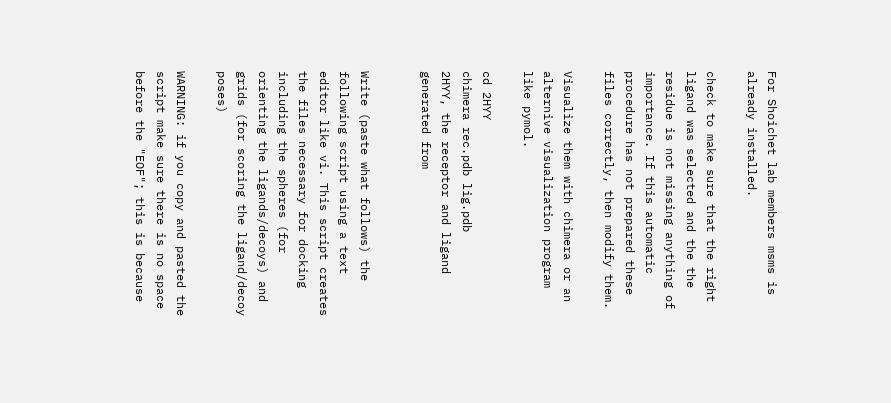For Shoichet lab members msms is already installed.

check to make sure that the right ligand was selected and the the residue is not missing anything of importance. If this automatic procedure has not prepared these files correctly, then modify them.

Visualize them with chimera or an alternive visualization program like pymol.

cd 2HYY
chimera rec.pdb lig.pdb
2HYY, the receptor and ligand generated from


Write (paste what follows) the following script using a text editor like vi. This script creates the files necessary for docking including the spheres (for orienting the ligands/decoys) and grids (for scoring the ligand/decoy poses)

WARNING: if you copy and pasted the script make sure there is no space before the "EOF"; this is because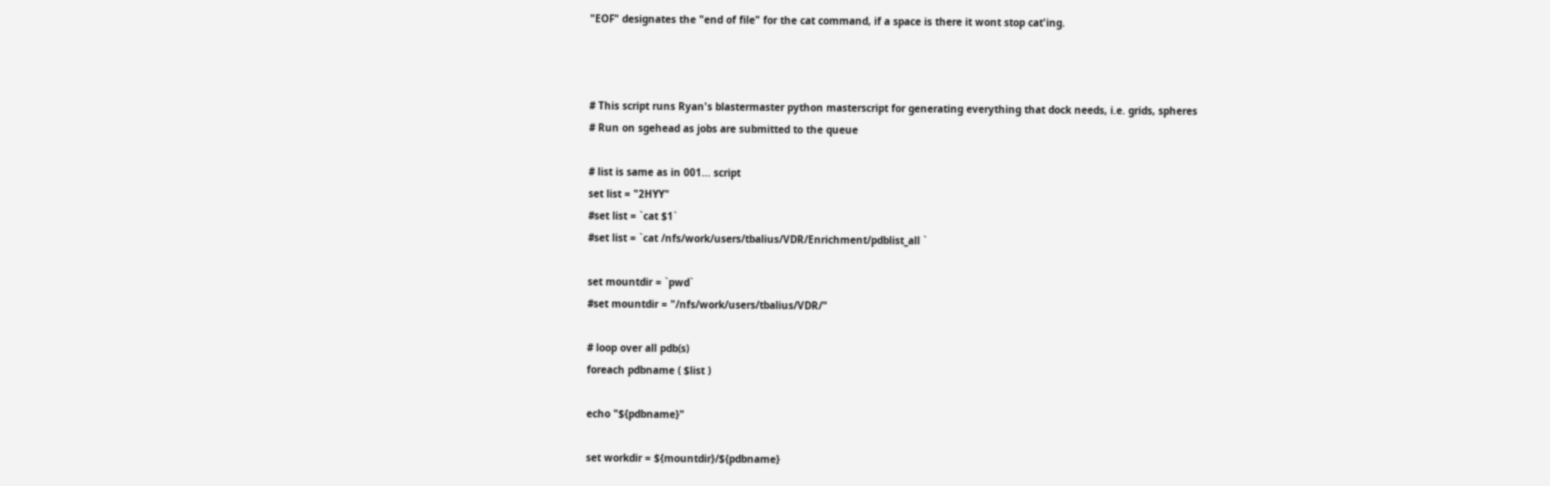"EOF" designates the "end of file" for the cat command, if a space is there it wont stop cat'ing.



# This script runs Ryan's blastermaster python masterscript for generating everything that dock needs, i.e. grids, spheres
# Run on sgehead as jobs are submitted to the queue

# list is same as in 001... script
set list = "2HYY"
#set list = `cat $1`
#set list = `cat /nfs/work/users/tbalius/VDR/Enrichment/pdblist_all `

set mountdir = `pwd`
#set mountdir = "/nfs/work/users/tbalius/VDR/"

# loop over all pdb(s)
foreach pdbname ( $list )

echo "${pdbname}"

set workdir = ${mountdir}/${pdbname}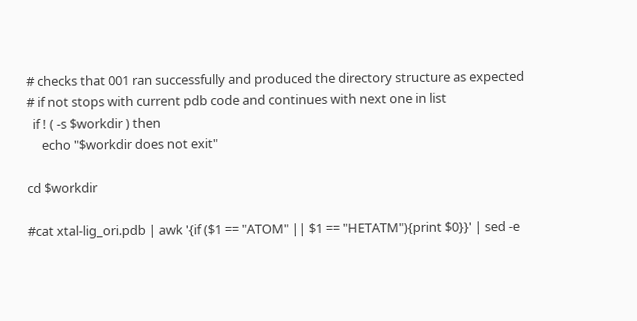# checks that 001 ran successfully and produced the directory structure as expected
# if not stops with current pdb code and continues with next one in list
  if ! ( -s $workdir ) then
     echo "$workdir does not exit"

cd $workdir

#cat xtal-lig_ori.pdb | awk '{if ($1 == "ATOM" || $1 == "HETATM"){print $0}}' | sed -e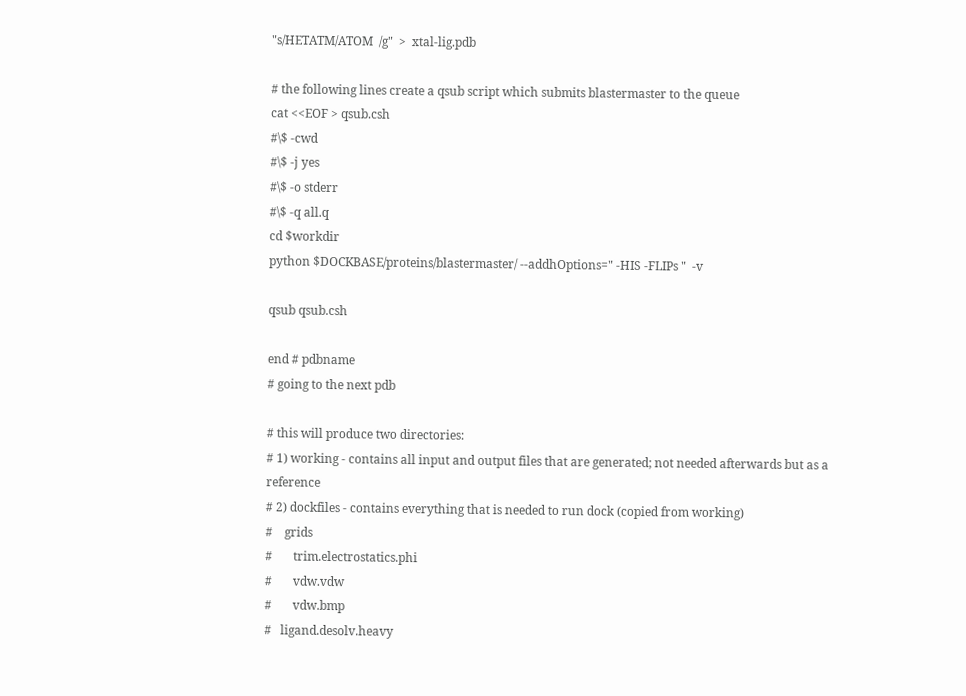"s/HETATM/ATOM  /g"  >  xtal-lig.pdb

# the following lines create a qsub script which submits blastermaster to the queue
cat <<EOF > qsub.csh
#\$ -cwd
#\$ -j yes
#\$ -o stderr
#\$ -q all.q
cd $workdir
python $DOCKBASE/proteins/blastermaster/ --addhOptions=" -HIS -FLIPs "  -v

qsub qsub.csh

end # pdbname
# going to the next pdb

# this will produce two directories:
# 1) working - contains all input and output files that are generated; not needed afterwards but as a reference
# 2) dockfiles - contains everything that is needed to run dock (copied from working)
#    grids
#       trim.electrostatics.phi
#       vdw.vdw
#       vdw.bmp
#   ligand.desolv.heavy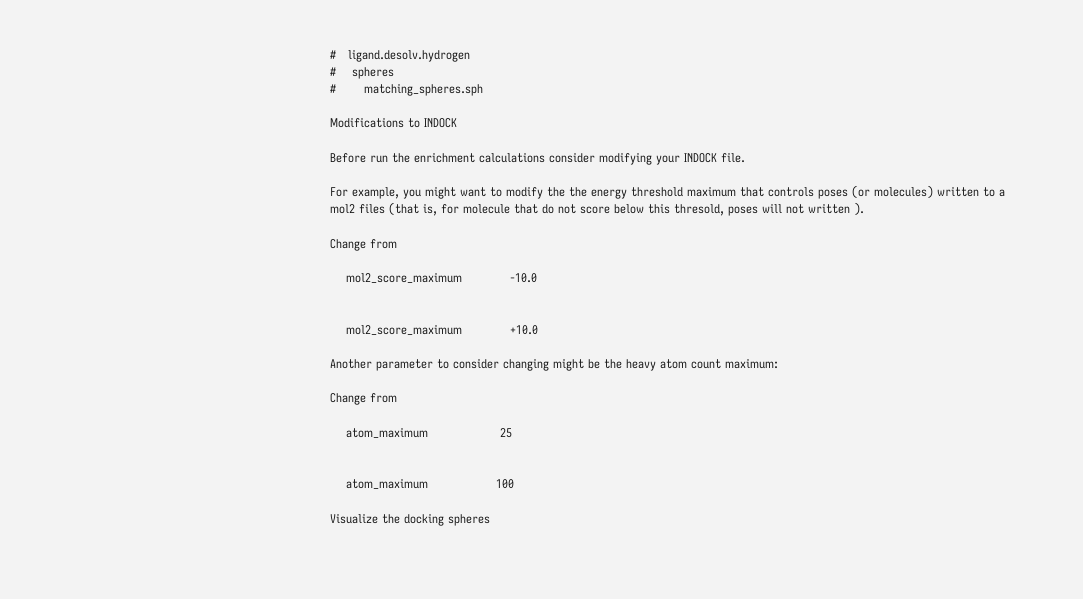#   ligand.desolv.hydrogen
#    spheres
#       matching_spheres.sph

Modifications to INDOCK

Before run the enrichment calculations consider modifying your INDOCK file.

For example, you might want to modify the the energy threshold maximum that controls poses (or molecules) written to a mol2 files (that is, for molecule that do not score below this thresold, poses will not written ).

Change from

    mol2_score_maximum            -10.0


    mol2_score_maximum            +10.0

Another parameter to consider changing might be the heavy atom count maximum:

Change from

    atom_maximum                  25


    atom_maximum                 100

Visualize the docking spheres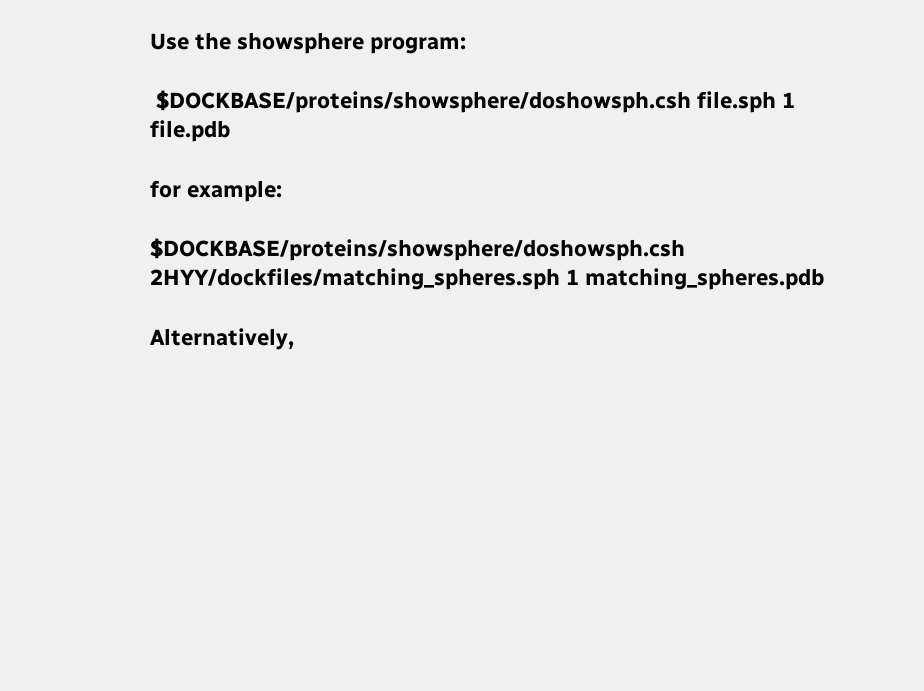Use the showsphere program:

 $DOCKBASE/proteins/showsphere/doshowsph.csh file.sph 1 file.pdb

for example:

$DOCKBASE/proteins/showsphere/doshowsph.csh 2HYY/dockfiles/matching_spheres.sph 1 matching_spheres.pdb

Alternatively,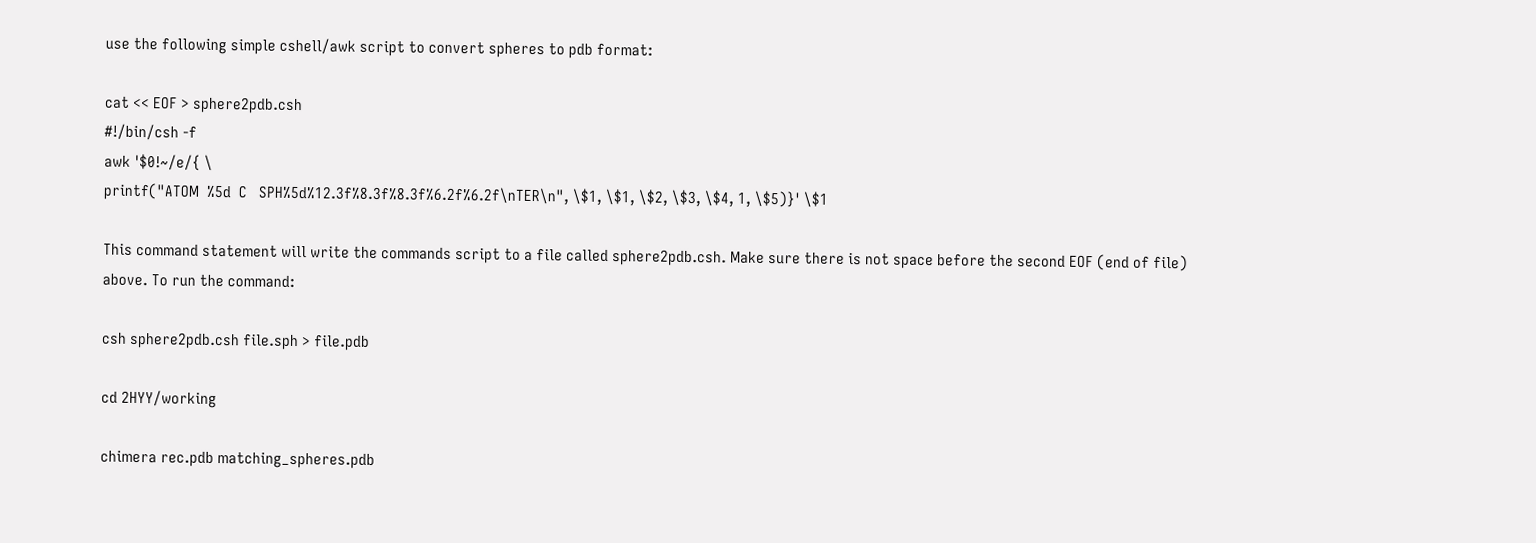use the following simple cshell/awk script to convert spheres to pdb format:

cat << EOF > sphere2pdb.csh
#!/bin/csh -f
awk '$0!~/e/{ \
printf("ATOM  %5d  C   SPH%5d%12.3f%8.3f%8.3f%6.2f%6.2f\nTER\n", \$1, \$1, \$2, \$3, \$4, 1, \$5)}' \$1

This command statement will write the commands script to a file called sphere2pdb.csh. Make sure there is not space before the second EOF (end of file) above. To run the command:

csh sphere2pdb.csh file.sph > file.pdb

cd 2HYY/working

chimera rec.pdb matching_spheres.pdb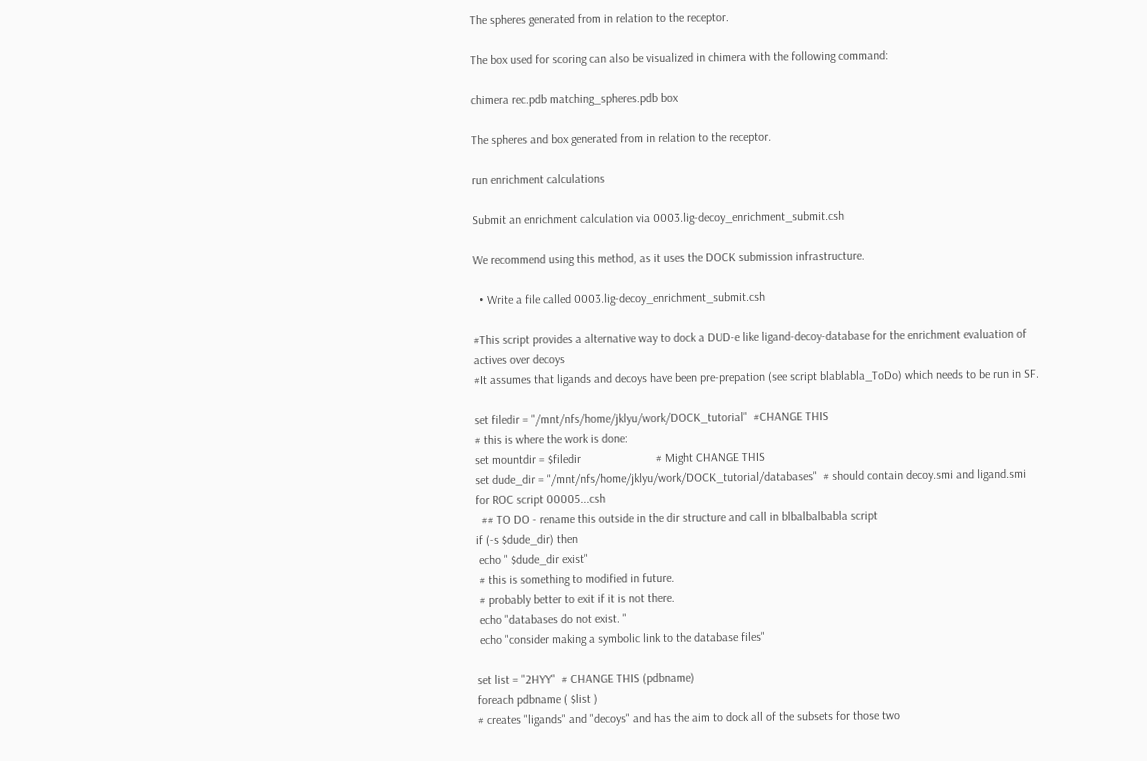The spheres generated from in relation to the receptor.

The box used for scoring can also be visualized in chimera with the following command:

chimera rec.pdb matching_spheres.pdb box

The spheres and box generated from in relation to the receptor.

run enrichment calculations

Submit an enrichment calculation via 0003.lig-decoy_enrichment_submit.csh

We recommend using this method, as it uses the DOCK submission infrastructure.

  • Write a file called 0003.lig-decoy_enrichment_submit.csh

#This script provides a alternative way to dock a DUD-e like ligand-decoy-database for the enrichment evaluation of actives over decoys
#It assumes that ligands and decoys have been pre-prepation (see script blablabla_ToDo) which needs to be run in SF.

set filedir = "/mnt/nfs/home/jklyu/work/DOCK_tutorial"  #CHANGE THIS
# this is where the work is done:
set mountdir = $filedir                         # Might CHANGE THIS
set dude_dir = "/mnt/nfs/home/jklyu/work/DOCK_tutorial/databases"  # should contain decoy.smi and ligand.smi for ROC script 00005...csh
  ## TO DO - rename this outside in the dir structure and call in blbalbalbabla script
if (-s $dude_dir) then
 echo " $dude_dir exist"
 # this is something to modified in future.
 # probably better to exit if it is not there.
 echo "databases do not exist. "
 echo "consider making a symbolic link to the database files"

set list = "2HYY"  # CHANGE THIS (pdbname)
foreach pdbname ( $list )
# creates "ligands" and "decoys" and has the aim to dock all of the subsets for those two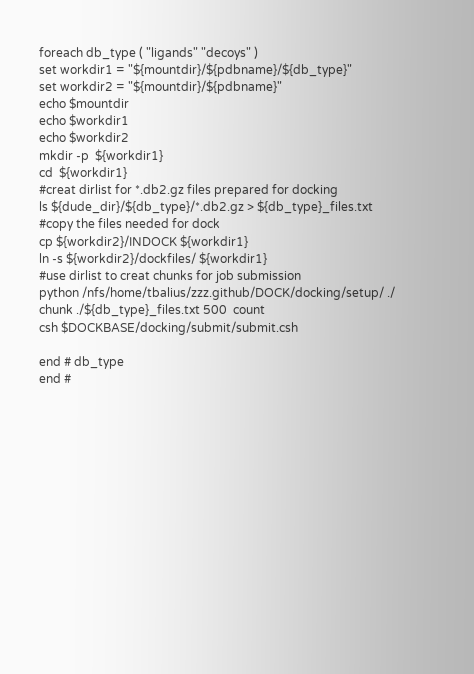foreach db_type ( "ligands" "decoys" )
set workdir1 = "${mountdir}/${pdbname}/${db_type}"
set workdir2 = "${mountdir}/${pdbname}"
echo $mountdir
echo $workdir1
echo $workdir2
mkdir -p  ${workdir1}
cd  ${workdir1}
#creat dirlist for *.db2.gz files prepared for docking
ls ${dude_dir}/${db_type}/*.db2.gz > ${db_type}_files.txt
#copy the files needed for dock
cp ${workdir2}/INDOCK ${workdir1}
ln -s ${workdir2}/dockfiles/ ${workdir1}
#use dirlist to creat chunks for job submission
python /nfs/home/tbalius/zzz.github/DOCK/docking/setup/ ./ chunk ./${db_type}_files.txt 500  count
csh $DOCKBASE/docking/submit/submit.csh

end # db_type
end #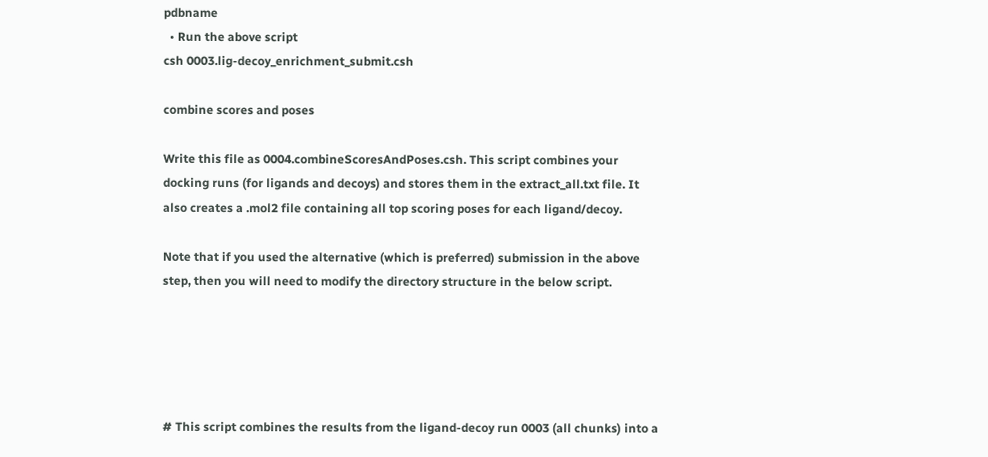pdbname
  • Run the above script
csh 0003.lig-decoy_enrichment_submit.csh

combine scores and poses

Write this file as 0004.combineScoresAndPoses.csh. This script combines your docking runs (for ligands and decoys) and stores them in the extract_all.txt file. It also creates a .mol2 file containing all top scoring poses for each ligand/decoy.

Note that if you used the alternative (which is preferred) submission in the above step, then you will need to modify the directory structure in the below script.





# This script combines the results from the ligand-decoy run 0003 (all chunks) into a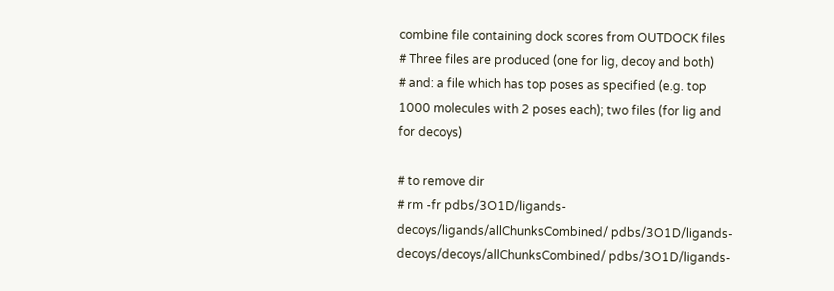combine file containing dock scores from OUTDOCK files
# Three files are produced (one for lig, decoy and both)
# and: a file which has top poses as specified (e.g. top 1000 molecules with 2 poses each); two files (for lig and for decoys)

# to remove dir
# rm -fr pdbs/3O1D/ligands-decoys/ligands/allChunksCombined/ pdbs/3O1D/ligands-decoys/decoys/allChunksCombined/ pdbs/3O1D/ligands-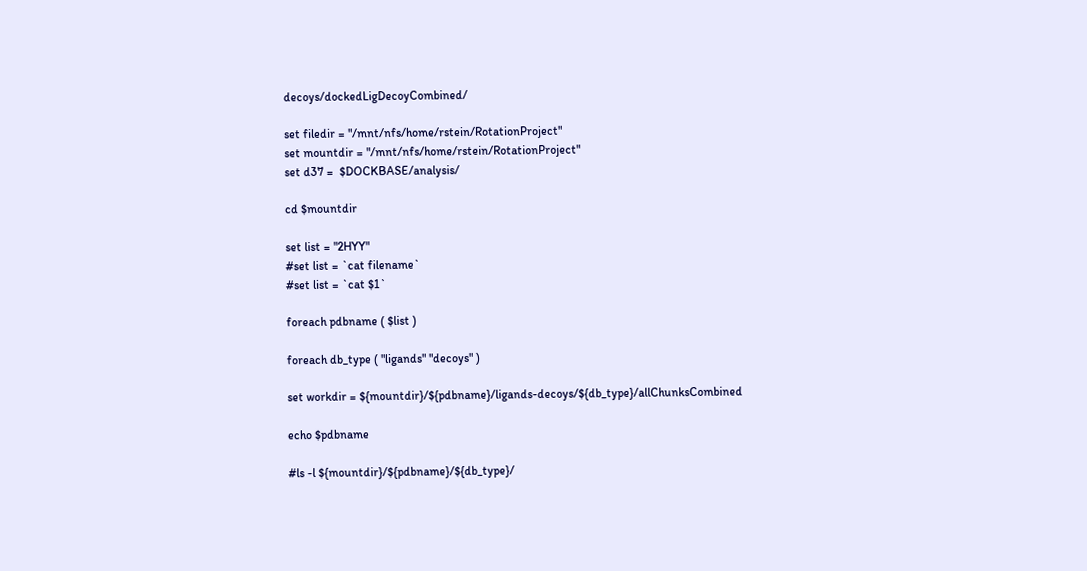decoys/dockedLigDecoyCombined/

set filedir = "/mnt/nfs/home/rstein/RotationProject"
set mountdir = "/mnt/nfs/home/rstein/RotationProject"
set d37 =  $DOCKBASE/analysis/

cd $mountdir

set list = "2HYY"
#set list = `cat filename`
#set list = `cat $1`

foreach pdbname ( $list )

foreach db_type ( "ligands" "decoys" )

set workdir = ${mountdir}/${pdbname}/ligands-decoys/${db_type}/allChunksCombined

echo $pdbname

#ls -l ${mountdir}/${pdbname}/${db_type}/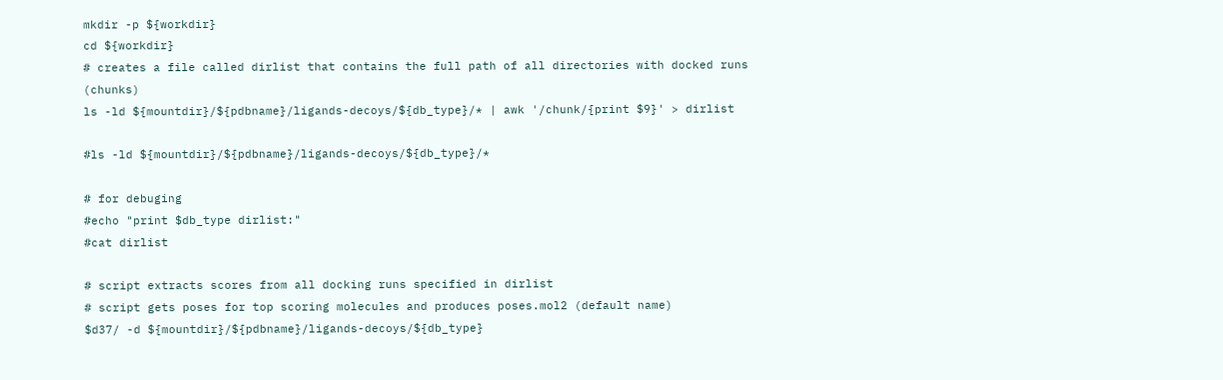mkdir -p ${workdir}
cd ${workdir}
# creates a file called dirlist that contains the full path of all directories with docked runs (chunks)
ls -ld ${mountdir}/${pdbname}/ligands-decoys/${db_type}/* | awk '/chunk/{print $9}' > dirlist

#ls -ld ${mountdir}/${pdbname}/ligands-decoys/${db_type}/*

# for debuging
#echo "print $db_type dirlist:"
#cat dirlist

# script extracts scores from all docking runs specified in dirlist
# script gets poses for top scoring molecules and produces poses.mol2 (default name)
$d37/ -d ${mountdir}/${pdbname}/ligands-decoys/${db_type}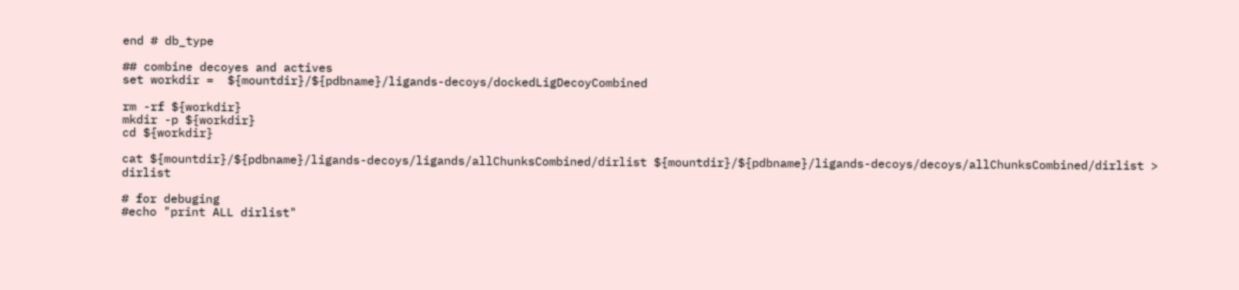end # db_type

## combine decoyes and actives
set workdir =  ${mountdir}/${pdbname}/ligands-decoys/dockedLigDecoyCombined

rm -rf ${workdir}
mkdir -p ${workdir}
cd ${workdir}

cat ${mountdir}/${pdbname}/ligands-decoys/ligands/allChunksCombined/dirlist ${mountdir}/${pdbname}/ligands-decoys/decoys/allChunksCombined/dirlist > dirlist

# for debuging
#echo "print ALL dirlist"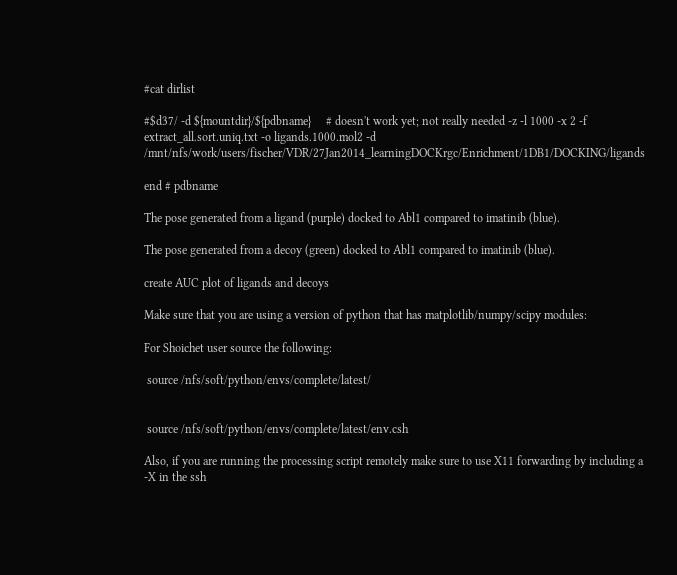#cat dirlist

#$d37/ -d ${mountdir}/${pdbname}     # doesn't work yet; not really needed -z -l 1000 -x 2 -f extract_all.sort.uniq.txt -o ligands.1000.mol2 -d /mnt/nfs/work/users/fischer/VDR/27Jan2014_learningDOCKrgc/Enrichment/1DB1/DOCKING/ligands

end # pdbname

The pose generated from a ligand (purple) docked to Abl1 compared to imatinib (blue).

The pose generated from a decoy (green) docked to Abl1 compared to imatinib (blue).

create AUC plot of ligands and decoys

Make sure that you are using a version of python that has matplotlib/numpy/scipy modules:

For Shoichet user source the following:

 source /nfs/soft/python/envs/complete/latest/


 source /nfs/soft/python/envs/complete/latest/env.csh

Also, if you are running the processing script remotely make sure to use X11 forwarding by including a -X in the ssh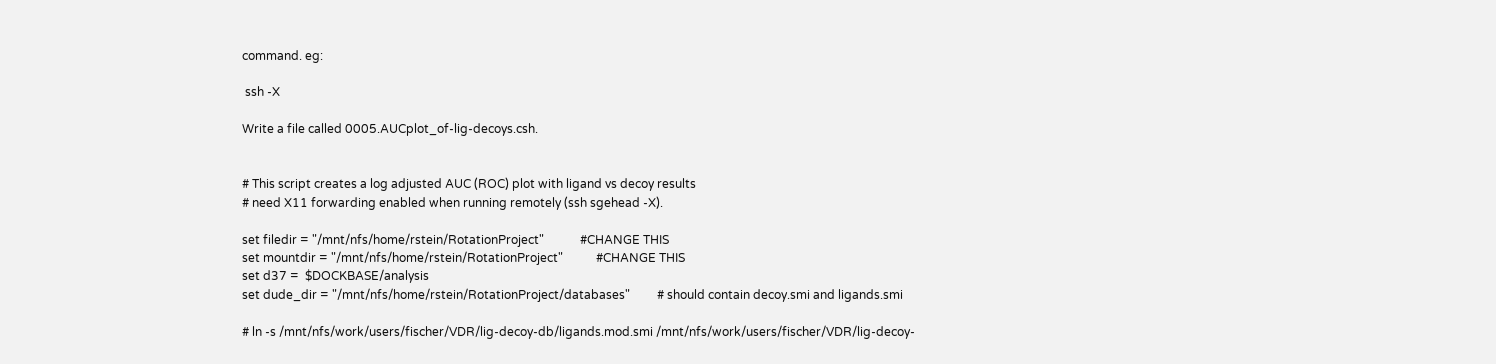command. eg:

 ssh -X

Write a file called 0005.AUCplot_of-lig-decoys.csh.


# This script creates a log adjusted AUC (ROC) plot with ligand vs decoy results
# need X11 forwarding enabled when running remotely (ssh sgehead -X).

set filedir = "/mnt/nfs/home/rstein/RotationProject"            #CHANGE THIS
set mountdir = "/mnt/nfs/home/rstein/RotationProject"           #CHANGE THIS
set d37 =  $DOCKBASE/analysis
set dude_dir = "/mnt/nfs/home/rstein/RotationProject/databases"         # should contain decoy.smi and ligands.smi

# ln -s /mnt/nfs/work/users/fischer/VDR/lig-decoy-db/ligands.mod.smi /mnt/nfs/work/users/fischer/VDR/lig-decoy-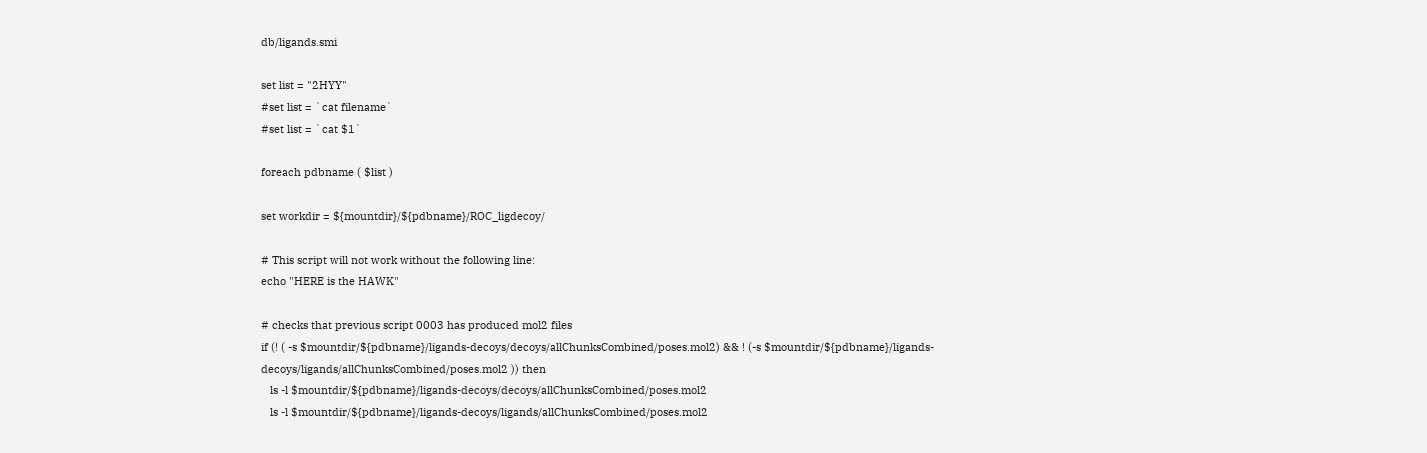db/ligands.smi

set list = "2HYY"
#set list = `cat filename`
#set list = `cat $1`

foreach pdbname ( $list )

set workdir = ${mountdir}/${pdbname}/ROC_ligdecoy/

# This script will not work without the following line:
echo "HERE is the HAWK"

# checks that previous script 0003 has produced mol2 files
if (! ( -s $mountdir/${pdbname}/ligands-decoys/decoys/allChunksCombined/poses.mol2) && ! (-s $mountdir/${pdbname}/ligands-decoys/ligands/allChunksCombined/poses.mol2 )) then
   ls -l $mountdir/${pdbname}/ligands-decoys/decoys/allChunksCombined/poses.mol2
   ls -l $mountdir/${pdbname}/ligands-decoys/ligands/allChunksCombined/poses.mol2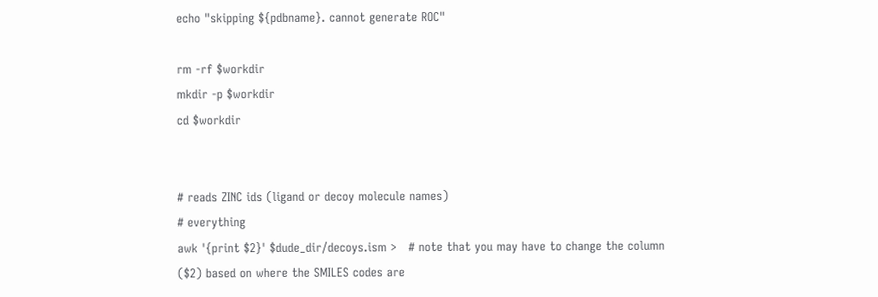echo "skipping ${pdbname}. cannot generate ROC"

rm -rf $workdir
mkdir -p $workdir
cd $workdir


# reads ZINC ids (ligand or decoy molecule names)
# everything
awk '{print $2}' $dude_dir/decoys.ism >   # note that you may have to change the column ($2) based on where the SMILES codes are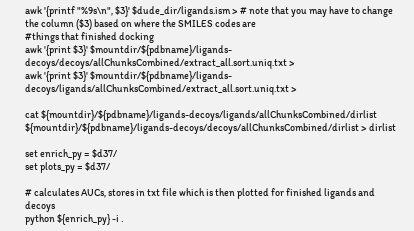awk '{printf "%9s\n", $3}' $dude_dir/ligands.ism > # note that you may have to change the column ($3) based on where the SMILES codes are
#things that finished docking
awk '{print $3}' $mountdir/${pdbname}/ligands-decoys/decoys/allChunksCombined/extract_all.sort.uniq.txt >
awk '{print $3}' $mountdir/${pdbname}/ligands-decoys/ligands/allChunksCombined/extract_all.sort.uniq.txt >

cat ${mountdir}/${pdbname}/ligands-decoys/ligands/allChunksCombined/dirlist ${mountdir}/${pdbname}/ligands-decoys/decoys/allChunksCombined/dirlist > dirlist

set enrich_py = $d37/
set plots_py = $d37/

# calculates AUCs, stores in txt file which is then plotted for finished ligands and decoys
python ${enrich_py} -i .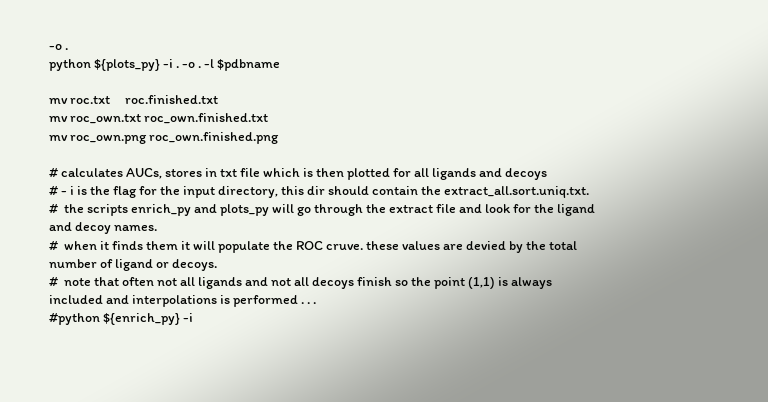-o .
python ${plots_py} -i . -o . -l $pdbname

mv roc.txt     roc.finished.txt
mv roc_own.txt roc_own.finished.txt
mv roc_own.png roc_own.finished.png

# calculates AUCs, stores in txt file which is then plotted for all ligands and decoys
# - i is the flag for the input directory, this dir should contain the extract_all.sort.uniq.txt.
#  the scripts enrich_py and plots_py will go through the extract file and look for the ligand and decoy names.
#  when it finds them it will populate the ROC cruve. these values are devied by the total number of ligand or decoys.
#  note that often not all ligands and not all decoys finish so the point (1,1) is always included and interpolations is performed . . .
#python ${enrich_py} -i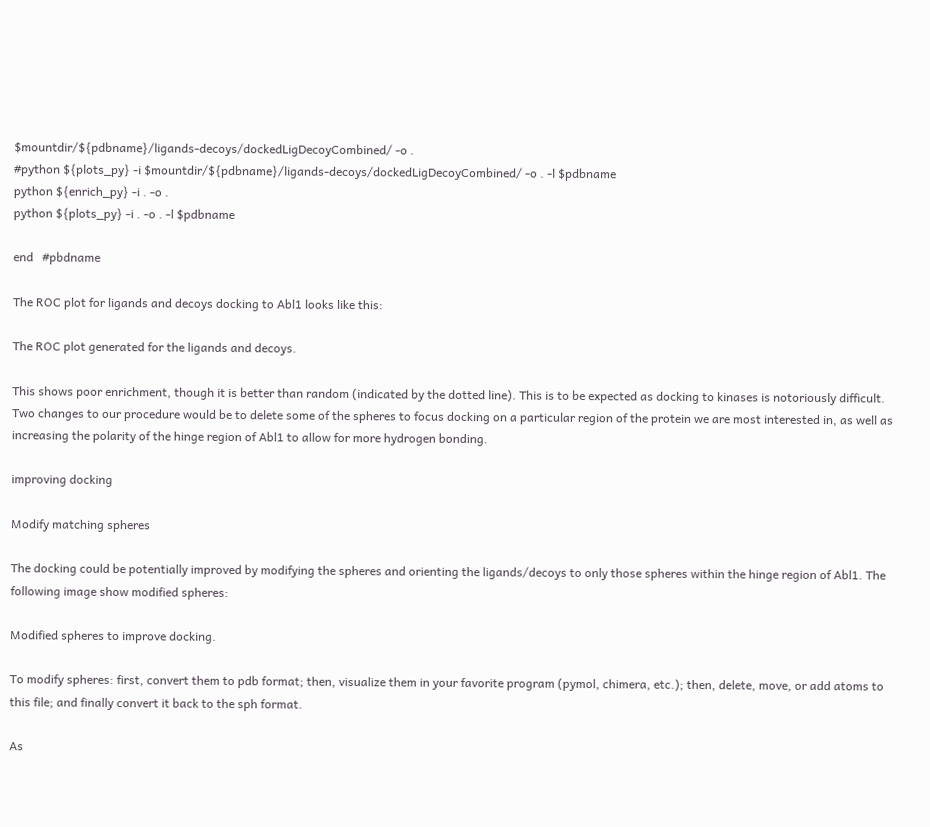$mountdir/${pdbname}/ligands-decoys/dockedLigDecoyCombined/ -o .
#python ${plots_py} -i $mountdir/${pdbname}/ligands-decoys/dockedLigDecoyCombined/ -o . -l $pdbname
python ${enrich_py} -i . -o .
python ${plots_py} -i . -o . -l $pdbname

end   #pbdname

The ROC plot for ligands and decoys docking to Abl1 looks like this:

The ROC plot generated for the ligands and decoys.

This shows poor enrichment, though it is better than random (indicated by the dotted line). This is to be expected as docking to kinases is notoriously difficult. Two changes to our procedure would be to delete some of the spheres to focus docking on a particular region of the protein we are most interested in, as well as increasing the polarity of the hinge region of Abl1 to allow for more hydrogen bonding.

improving docking

Modify matching spheres

The docking could be potentially improved by modifying the spheres and orienting the ligands/decoys to only those spheres within the hinge region of Abl1. The following image show modified spheres:

Modified spheres to improve docking.

To modify spheres: first, convert them to pdb format; then, visualize them in your favorite program (pymol, chimera, etc.); then, delete, move, or add atoms to this file; and finally convert it back to the sph format.

As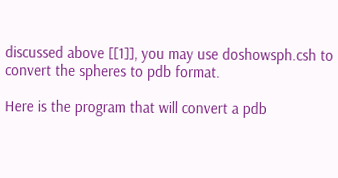discussed above [[1]], you may use doshowsph.csh to convert the spheres to pdb format.

Here is the program that will convert a pdb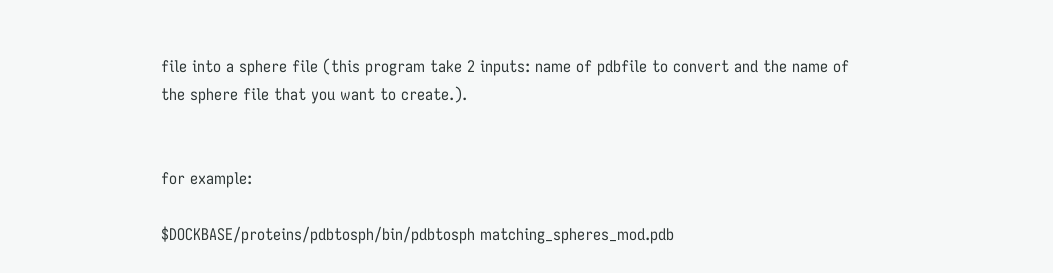file into a sphere file (this program take 2 inputs: name of pdbfile to convert and the name of the sphere file that you want to create.).


for example:

$DOCKBASE/proteins/pdbtosph/bin/pdbtosph matching_spheres_mod.pdb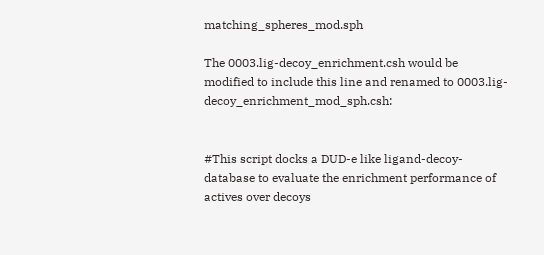matching_spheres_mod.sph

The 0003.lig-decoy_enrichment.csh would be modified to include this line and renamed to 0003.lig-decoy_enrichment_mod_sph.csh:


#This script docks a DUD-e like ligand-decoy-database to evaluate the enrichment performance of actives over decoys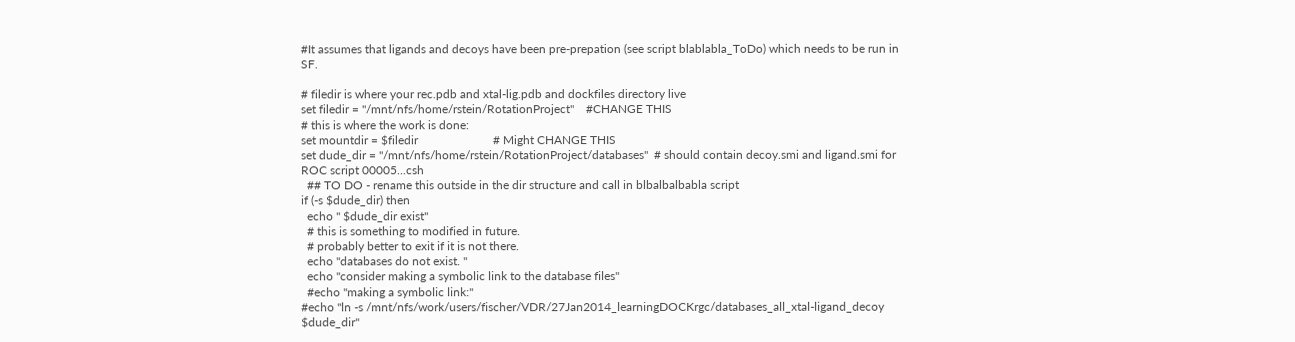#It assumes that ligands and decoys have been pre-prepation (see script blablabla_ToDo) which needs to be run in SF.

# filedir is where your rec.pdb and xtal-lig.pdb and dockfiles directory live
set filedir = "/mnt/nfs/home/rstein/RotationProject"    #CHANGE THIS
# this is where the work is done:
set mountdir = $filedir                         # Might CHANGE THIS
set dude_dir = "/mnt/nfs/home/rstein/RotationProject/databases"  # should contain decoy.smi and ligand.smi for ROC script 00005...csh
  ## TO DO - rename this outside in the dir structure and call in blbalbalbabla script
if (-s $dude_dir) then
  echo " $dude_dir exist"
  # this is something to modified in future.
  # probably better to exit if it is not there.
  echo "databases do not exist. "
  echo "consider making a symbolic link to the database files"
  #echo "making a symbolic link:"
#echo "ln -s /mnt/nfs/work/users/fischer/VDR/27Jan2014_learningDOCKrgc/databases_all_xtal-ligand_decoy $dude_dir"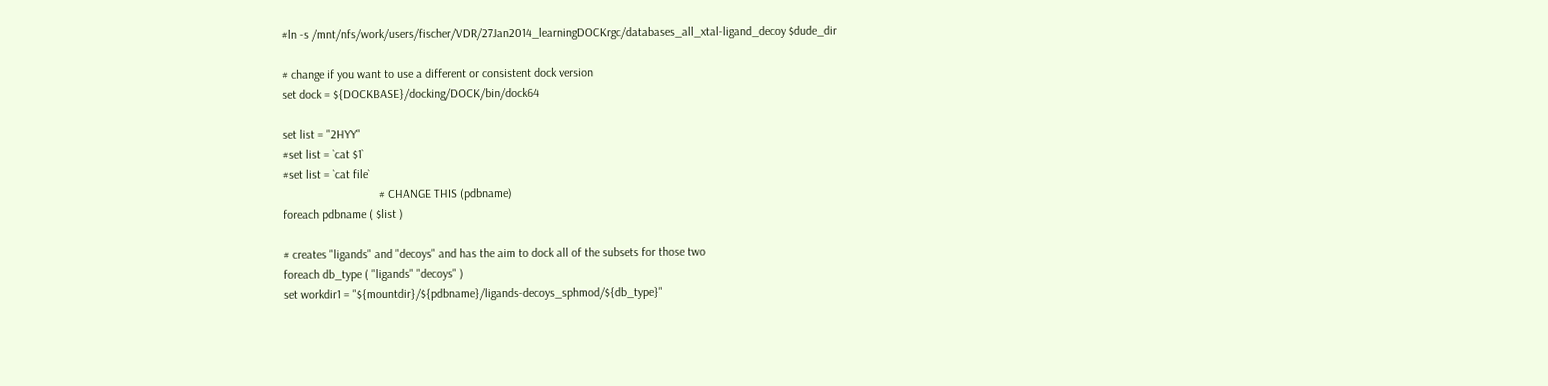#ln -s /mnt/nfs/work/users/fischer/VDR/27Jan2014_learningDOCKrgc/databases_all_xtal-ligand_decoy $dude_dir

# change if you want to use a different or consistent dock version
set dock = ${DOCKBASE}/docking/DOCK/bin/dock64

set list = "2HYY"
#set list = `cat $1`
#set list = `cat file`
                                # CHANGE THIS (pdbname)
foreach pdbname ( $list )

# creates "ligands" and "decoys" and has the aim to dock all of the subsets for those two
foreach db_type ( "ligands" "decoys" )
set workdir1 = "${mountdir}/${pdbname}/ligands-decoys_sphmod/${db_type}"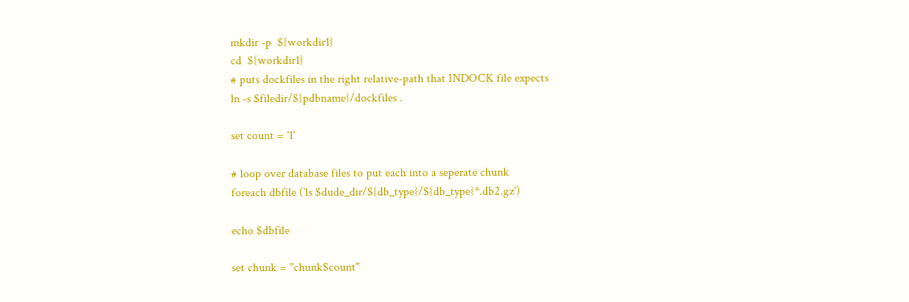mkdir -p  ${workdir1}
cd  ${workdir1}
# puts dockfiles in the right relative-path that INDOCK file expects
ln -s $filedir/${pdbname}/dockfiles .

set count = '1'

# loop over database files to put each into a seperate chunk
foreach dbfile (`ls $dude_dir/${db_type}/${db_type}*.db2.gz`)

echo $dbfile

set chunk = "chunk$count"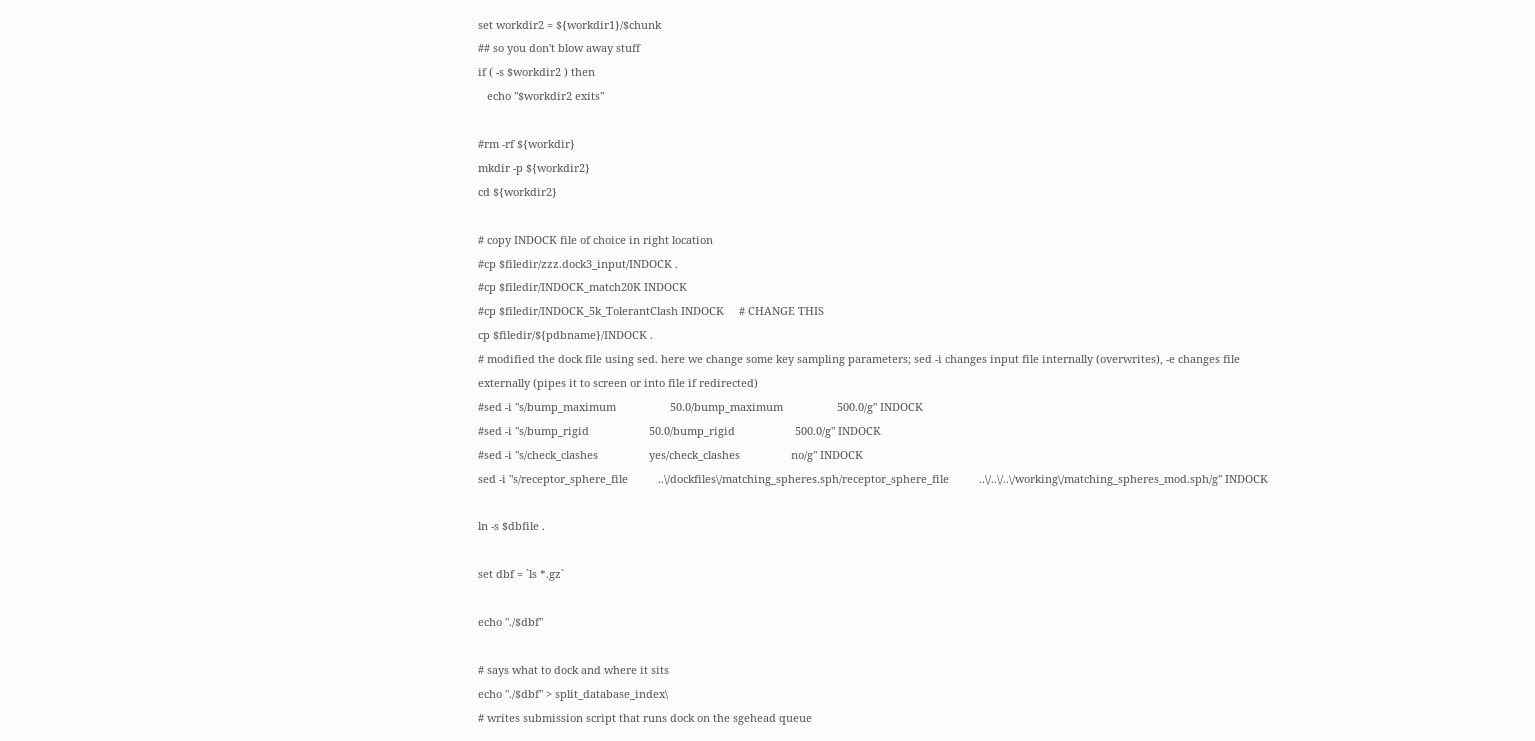set workdir2 = ${workdir1}/$chunk
## so you don't blow away stuff
if ( -s $workdir2 ) then
   echo "$workdir2 exits"

#rm -rf ${workdir}
mkdir -p ${workdir2}
cd ${workdir2}

# copy INDOCK file of choice in right location
#cp $filedir/zzz.dock3_input/INDOCK .
#cp $filedir/INDOCK_match20K INDOCK
#cp $filedir/INDOCK_5k_TolerantClash INDOCK     # CHANGE THIS
cp $filedir/${pdbname}/INDOCK .
# modified the dock file using sed. here we change some key sampling parameters; sed -i changes input file internally (overwrites), -e changes file externally (pipes it to screen or into file if redirected)
#sed -i "s/bump_maximum                  50.0/bump_maximum                  500.0/g" INDOCK
#sed -i "s/bump_rigid                    50.0/bump_rigid                    500.0/g" INDOCK
#sed -i "s/check_clashes                 yes/check_clashes                 no/g" INDOCK
sed -i "s/receptor_sphere_file          ..\/dockfiles\/matching_spheres.sph/receptor_sphere_file          ..\/..\/..\/working\/matching_spheres_mod.sph/g" INDOCK

ln -s $dbfile .

set dbf = `ls *.gz`

echo "./$dbf"

# says what to dock and where it sits
echo "./$dbf" > split_database_index\
# writes submission script that runs dock on the sgehead queue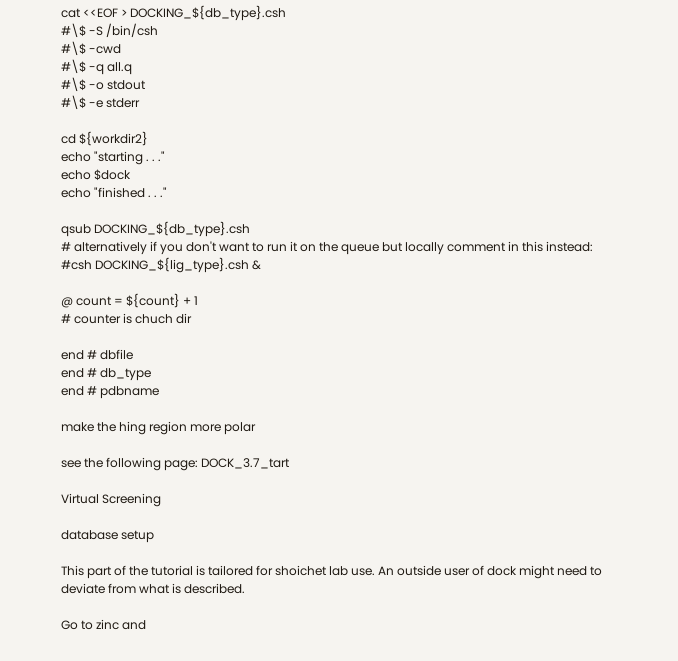cat <<EOF > DOCKING_${db_type}.csh
#\$ -S /bin/csh
#\$ -cwd
#\$ -q all.q
#\$ -o stdout
#\$ -e stderr

cd ${workdir2}
echo "starting . . ."
echo $dock
echo "finished . . ."

qsub DOCKING_${db_type}.csh
# alternatively if you don't want to run it on the queue but locally comment in this instead:
#csh DOCKING_${lig_type}.csh &

@ count = ${count} + 1
# counter is chuch dir

end # dbfile
end # db_type
end # pdbname

make the hing region more polar

see the following page: DOCK_3.7_tart

Virtual Screening

database setup

This part of the tutorial is tailored for shoichet lab use. An outside user of dock might need to deviate from what is described.

Go to zinc and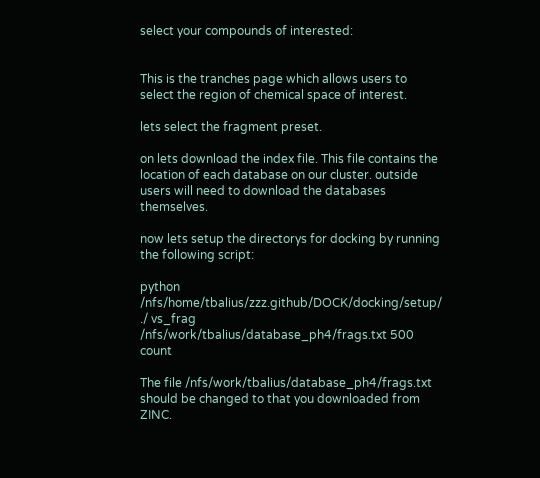select your compounds of interested:


This is the tranches page which allows users to select the region of chemical space of interest.

lets select the fragment preset.

on lets download the index file. This file contains the location of each database on our cluster. outside users will need to download the databases themselves.

now lets setup the directorys for docking by running the following script:

python /nfs/home/tbalius/zzz.github/DOCK/docking/setup/ ./ vs_frag /nfs/work/tbalius/database_ph4/frags.txt 500  count

The file /nfs/work/tbalius/database_ph4/frags.txt should be changed to that you downloaded from ZINC.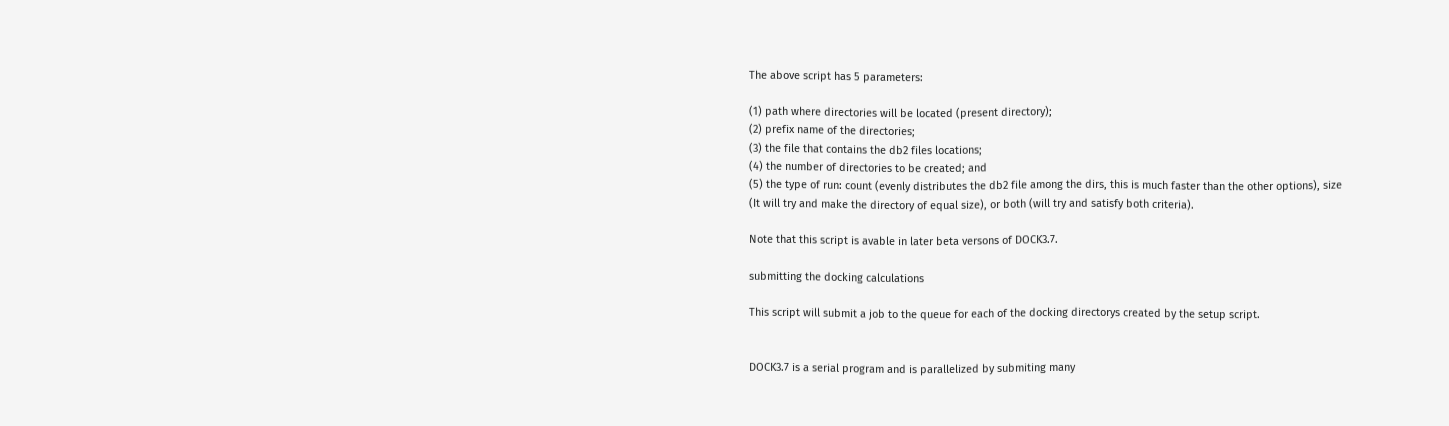The above script has 5 parameters:

(1) path where directories will be located (present directory);
(2) prefix name of the directories;
(3) the file that contains the db2 files locations;
(4) the number of directories to be created; and
(5) the type of run: count (evenly distributes the db2 file among the dirs, this is much faster than the other options), size (It will try and make the directory of equal size), or both (will try and satisfy both criteria).

Note that this script is avable in later beta versons of DOCK3.7.

submitting the docking calculations

This script will submit a job to the queue for each of the docking directorys created by the setup script.


DOCK3.7 is a serial program and is parallelized by submiting many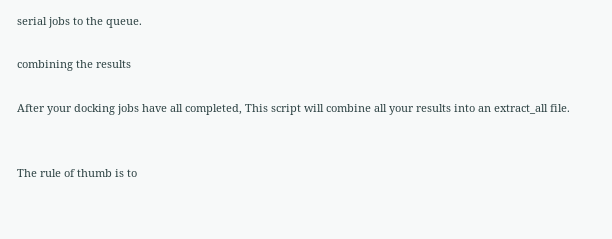serial jobs to the queue.

combining the results

After your docking jobs have all completed, This script will combine all your results into an extract_all file.


The rule of thumb is to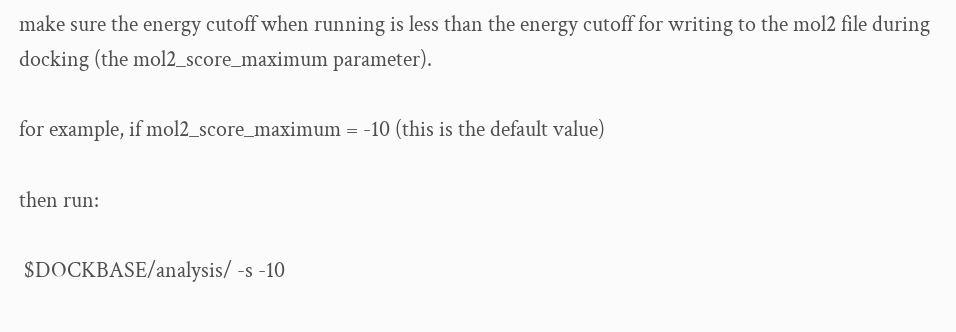make sure the energy cutoff when running is less than the energy cutoff for writing to the mol2 file during docking (the mol2_score_maximum parameter).

for example, if mol2_score_maximum = -10 (this is the default value)

then run:

 $DOCKBASE/analysis/ -s -10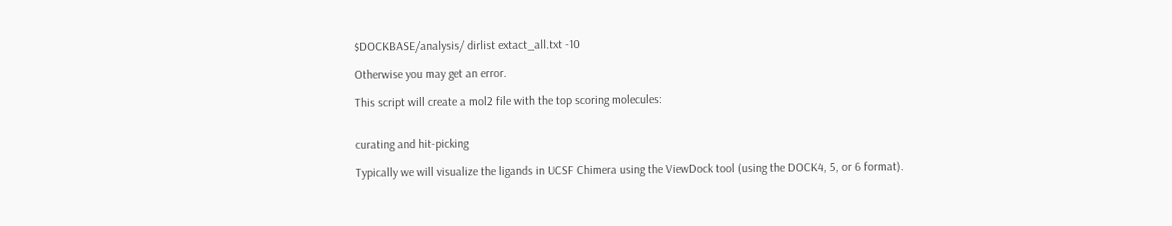$DOCKBASE/analysis/ dirlist extact_all.txt -10

Otherwise you may get an error.

This script will create a mol2 file with the top scoring molecules:


curating and hit-picking

Typically we will visualize the ligands in UCSF Chimera using the ViewDock tool (using the DOCK4, 5, or 6 format).